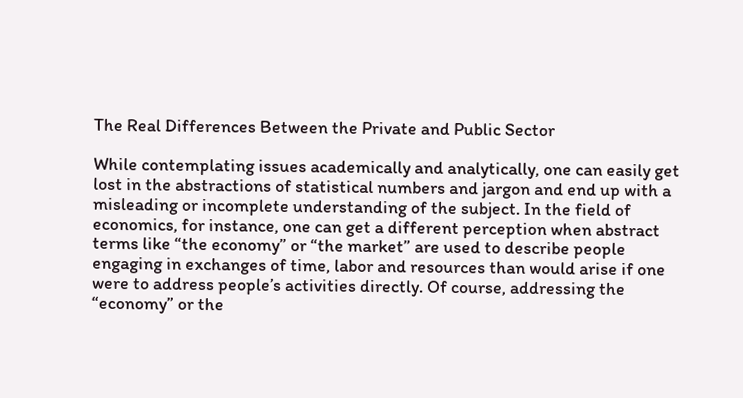The Real Differences Between the Private and Public Sector

While contemplating issues academically and analytically, one can easily get lost in the abstractions of statistical numbers and jargon and end up with a misleading or incomplete understanding of the subject. In the field of economics, for instance, one can get a different perception when abstract terms like “the economy” or “the market” are used to describe people engaging in exchanges of time, labor and resources than would arise if one were to address people’s activities directly. Of course, addressing the “economy” or the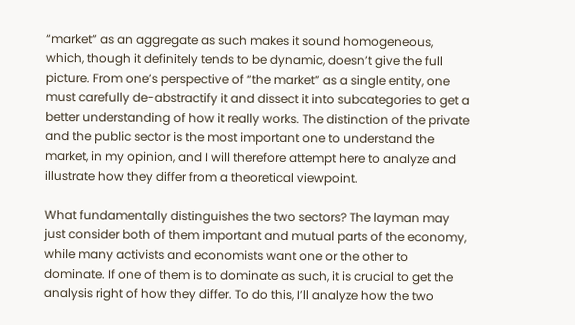“market” as an aggregate as such makes it sound homogeneous, which, though it definitely tends to be dynamic, doesn’t give the full picture. From one’s perspective of “the market” as a single entity, one must carefully de-abstractify it and dissect it into subcategories to get a better understanding of how it really works. The distinction of the private and the public sector is the most important one to understand the market, in my opinion, and I will therefore attempt here to analyze and illustrate how they differ from a theoretical viewpoint.

What fundamentally distinguishes the two sectors? The layman may just consider both of them important and mutual parts of the economy, while many activists and economists want one or the other to dominate. If one of them is to dominate as such, it is crucial to get the analysis right of how they differ. To do this, I’ll analyze how the two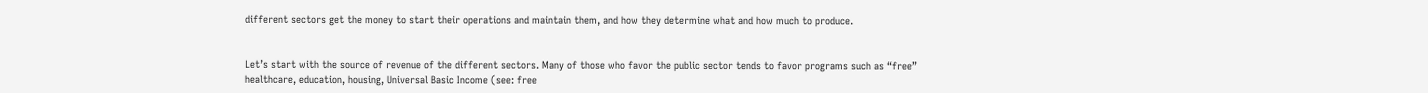different sectors get the money to start their operations and maintain them, and how they determine what and how much to produce.


Let’s start with the source of revenue of the different sectors. Many of those who favor the public sector tends to favor programs such as “free” healthcare, education, housing, Universal Basic Income (see: free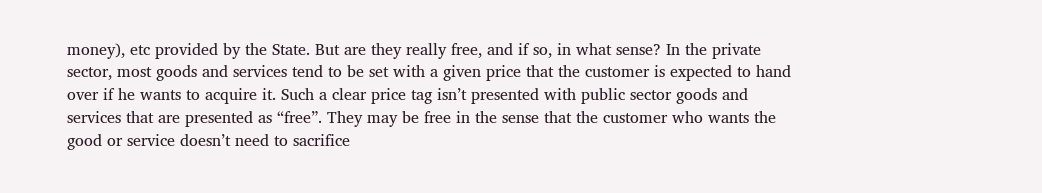money), etc provided by the State. But are they really free, and if so, in what sense? In the private sector, most goods and services tend to be set with a given price that the customer is expected to hand over if he wants to acquire it. Such a clear price tag isn’t presented with public sector goods and services that are presented as “free”. They may be free in the sense that the customer who wants the good or service doesn’t need to sacrifice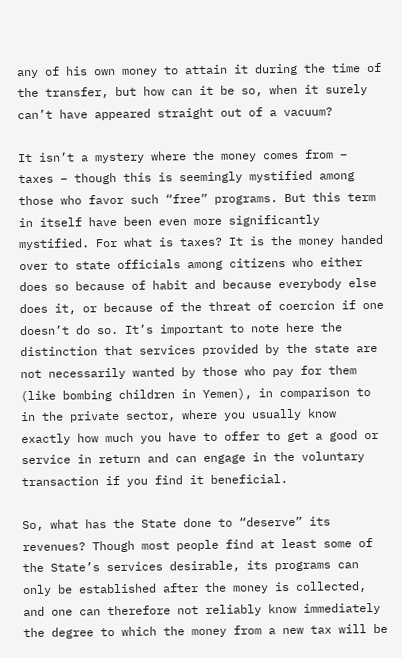any of his own money to attain it during the time of the transfer, but how can it be so, when it surely can’t have appeared straight out of a vacuum?

It isn’t a mystery where the money comes from – taxes – though this is seemingly mystified among those who favor such “free” programs. But this term in itself have been even more significantly mystified. For what is taxes? It is the money handed over to state officials among citizens who either does so because of habit and because everybody else does it, or because of the threat of coercion if one doesn’t do so. It’s important to note here the distinction that services provided by the state are not necessarily wanted by those who pay for them (like bombing children in Yemen), in comparison to in the private sector, where you usually know exactly how much you have to offer to get a good or service in return and can engage in the voluntary transaction if you find it beneficial.

So, what has the State done to “deserve” its revenues? Though most people find at least some of the State’s services desirable, its programs can only be established after the money is collected, and one can therefore not reliably know immediately the degree to which the money from a new tax will be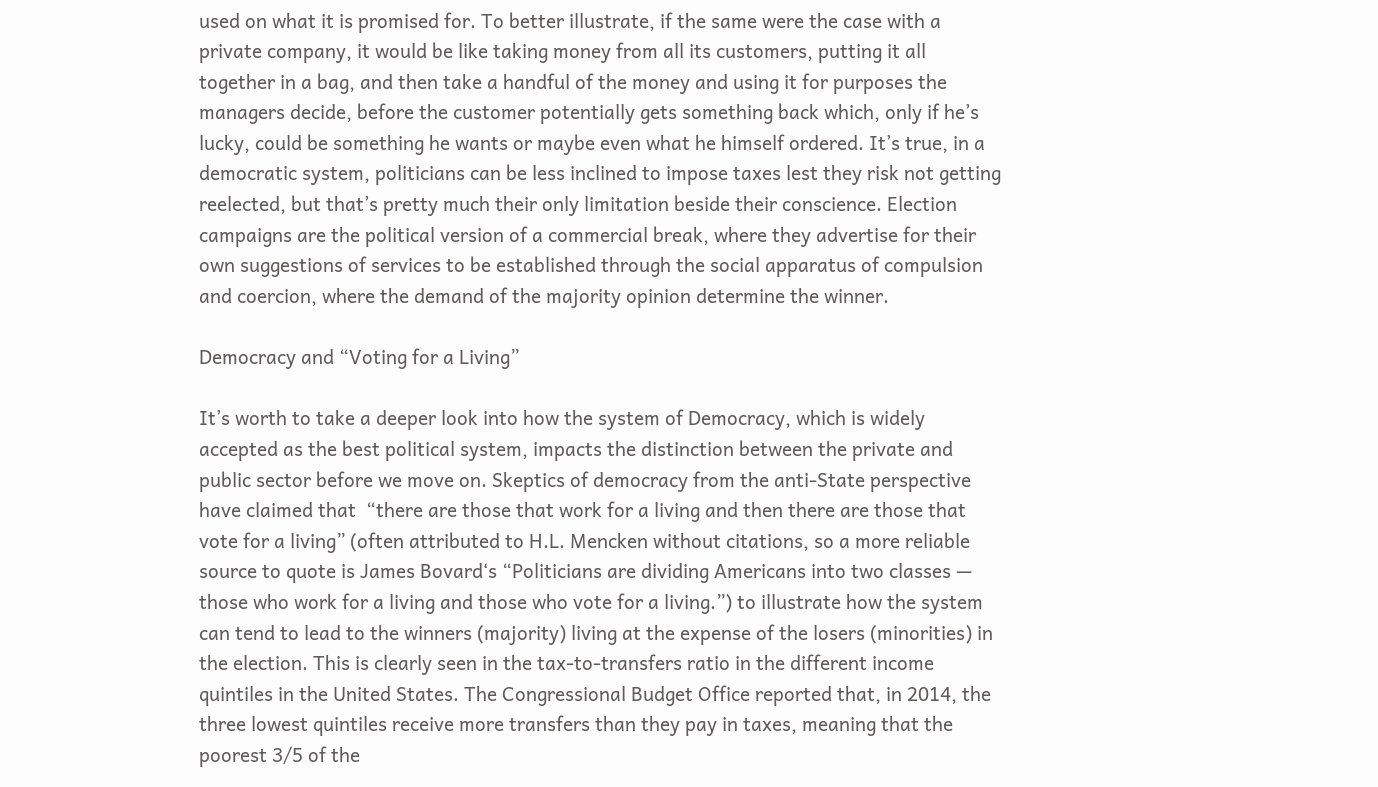used on what it is promised for. To better illustrate, if the same were the case with a private company, it would be like taking money from all its customers, putting it all together in a bag, and then take a handful of the money and using it for purposes the managers decide, before the customer potentially gets something back which, only if he’s lucky, could be something he wants or maybe even what he himself ordered. It’s true, in a democratic system, politicians can be less inclined to impose taxes lest they risk not getting reelected, but that’s pretty much their only limitation beside their conscience. Election campaigns are the political version of a commercial break, where they advertise for their own suggestions of services to be established through the social apparatus of compulsion and coercion, where the demand of the majority opinion determine the winner.

Democracy and “Voting for a Living”

It’s worth to take a deeper look into how the system of Democracy, which is widely accepted as the best political system, impacts the distinction between the private and public sector before we move on. Skeptics of democracy from the anti-State perspective have claimed that  “there are those that work for a living and then there are those that vote for a living” (often attributed to H.L. Mencken without citations, so a more reliable source to quote is James Bovard‘s “Politicians are dividing Americans into two classes — those who work for a living and those who vote for a living.”) to illustrate how the system can tend to lead to the winners (majority) living at the expense of the losers (minorities) in the election. This is clearly seen in the tax-to-transfers ratio in the different income quintiles in the United States. The Congressional Budget Office reported that, in 2014, the three lowest quintiles receive more transfers than they pay in taxes, meaning that the poorest 3/5 of the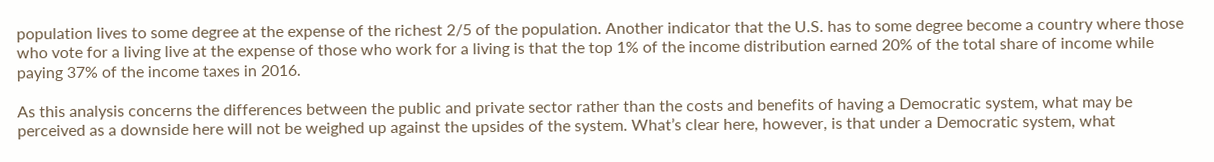population lives to some degree at the expense of the richest 2/5 of the population. Another indicator that the U.S. has to some degree become a country where those who vote for a living live at the expense of those who work for a living is that the top 1% of the income distribution earned 20% of the total share of income while paying 37% of the income taxes in 2016.

As this analysis concerns the differences between the public and private sector rather than the costs and benefits of having a Democratic system, what may be perceived as a downside here will not be weighed up against the upsides of the system. What’s clear here, however, is that under a Democratic system, what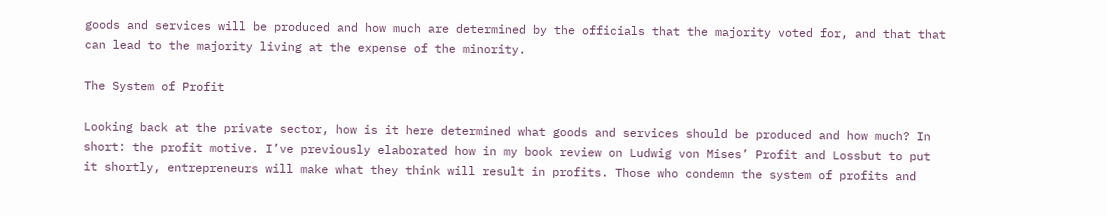goods and services will be produced and how much are determined by the officials that the majority voted for, and that that can lead to the majority living at the expense of the minority.

The System of Profit

Looking back at the private sector, how is it here determined what goods and services should be produced and how much? In short: the profit motive. I’ve previously elaborated how in my book review on Ludwig von Mises’ Profit and Lossbut to put it shortly, entrepreneurs will make what they think will result in profits. Those who condemn the system of profits and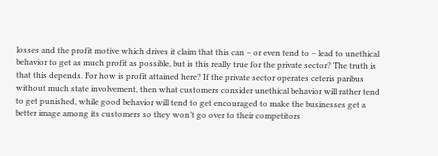losses and the profit motive which drives it claim that this can – or even tend to – lead to unethical behavior to get as much profit as possible, but is this really true for the private sector? The truth is that this depends. For how is profit attained here? If the private sector operates ceteris paribus without much state involvement, then what customers consider unethical behavior will rather tend to get punished, while good behavior will tend to get encouraged to make the businesses get a better image among its customers so they won’t go over to their competitors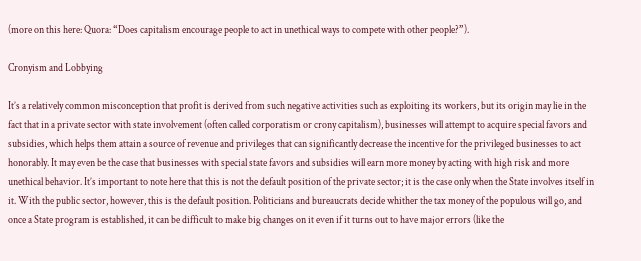(more on this here: Quora: “Does capitalism encourage people to act in unethical ways to compete with other people?”).

Cronyism and Lobbying

It’s a relatively common misconception that profit is derived from such negative activities such as exploiting its workers, but its origin may lie in the fact that in a private sector with state involvement (often called corporatism or crony capitalism), businesses will attempt to acquire special favors and subsidies, which helps them attain a source of revenue and privileges that can significantly decrease the incentive for the privileged businesses to act honorably. It may even be the case that businesses with special state favors and subsidies will earn more money by acting with high risk and more unethical behavior. It’s important to note here that this is not the default position of the private sector; it is the case only when the State involves itself in it. With the public sector, however, this is the default position. Politicians and bureaucrats decide whither the tax money of the populous will go, and once a State program is established, it can be difficult to make big changes on it even if it turns out to have major errors (like the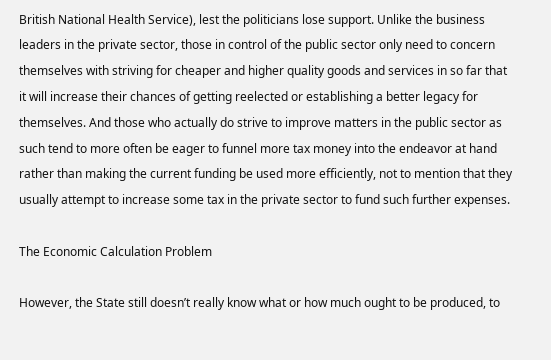British National Health Service), lest the politicians lose support. Unlike the business leaders in the private sector, those in control of the public sector only need to concern themselves with striving for cheaper and higher quality goods and services in so far that it will increase their chances of getting reelected or establishing a better legacy for themselves. And those who actually do strive to improve matters in the public sector as such tend to more often be eager to funnel more tax money into the endeavor at hand rather than making the current funding be used more efficiently, not to mention that they usually attempt to increase some tax in the private sector to fund such further expenses.

The Economic Calculation Problem

However, the State still doesn’t really know what or how much ought to be produced, to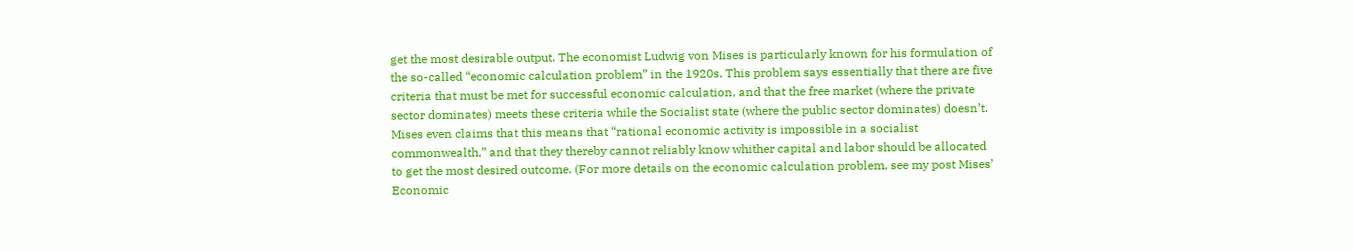get the most desirable output. The economist Ludwig von Mises is particularly known for his formulation of the so-called “economic calculation problem” in the 1920s. This problem says essentially that there are five criteria that must be met for successful economic calculation, and that the free market (where the private sector dominates) meets these criteria while the Socialist state (where the public sector dominates) doesn’t. Mises even claims that this means that “rational economic activity is impossible in a socialist commonwealth,” and that they thereby cannot reliably know whither capital and labor should be allocated to get the most desired outcome. (For more details on the economic calculation problem, see my post Mises’ Economic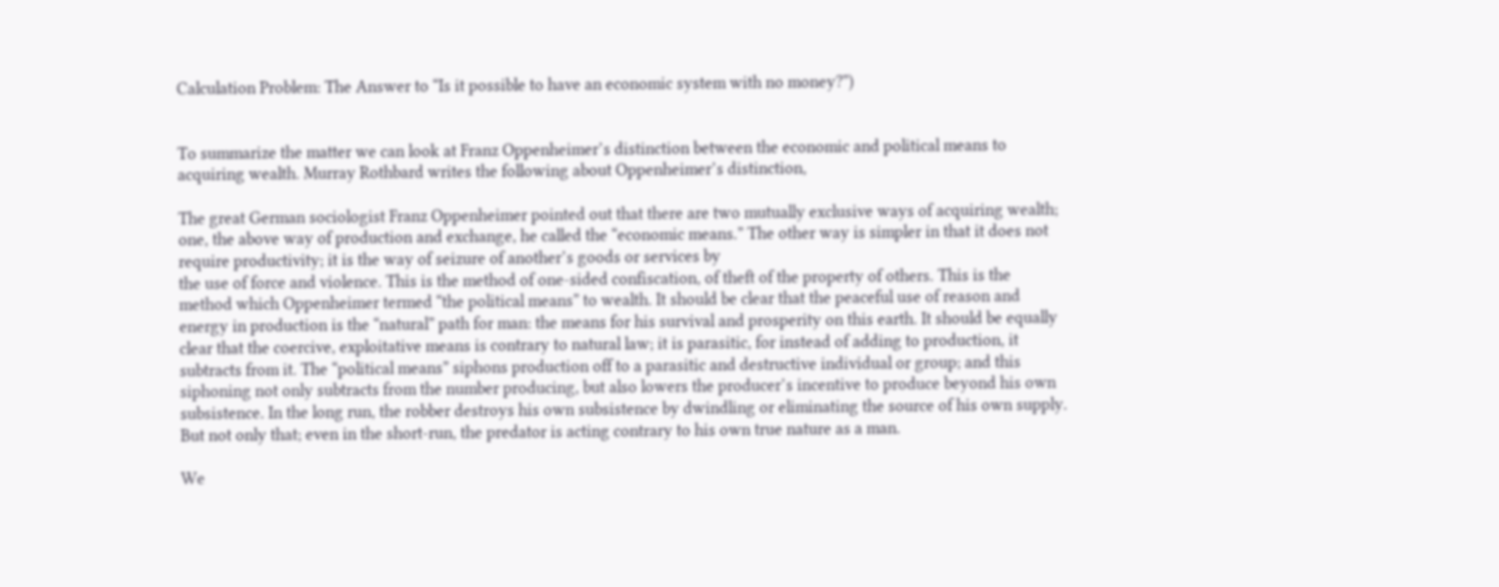Calculation Problem: The Answer to “Is it possible to have an economic system with no money?”)


To summarize the matter we can look at Franz Oppenheimer’s distinction between the economic and political means to acquiring wealth. Murray Rothbard writes the following about Oppenheimer’s distinction,

The great German sociologist Franz Oppenheimer pointed out that there are two mutually exclusive ways of acquiring wealth; one, the above way of production and exchange, he called the “economic means.” The other way is simpler in that it does not require productivity; it is the way of seizure of another’s goods or services by
the use of force and violence. This is the method of one-sided confiscation, of theft of the property of others. This is the method which Oppenheimer termed “the political means” to wealth. It should be clear that the peaceful use of reason and energy in production is the “natural” path for man: the means for his survival and prosperity on this earth. It should be equally clear that the coercive, exploitative means is contrary to natural law; it is parasitic, for instead of adding to production, it subtracts from it. The “political means” siphons production off to a parasitic and destructive individual or group; and this siphoning not only subtracts from the number producing, but also lowers the producer’s incentive to produce beyond his own subsistence. In the long run, the robber destroys his own subsistence by dwindling or eliminating the source of his own supply. But not only that; even in the short-run, the predator is acting contrary to his own true nature as a man.

We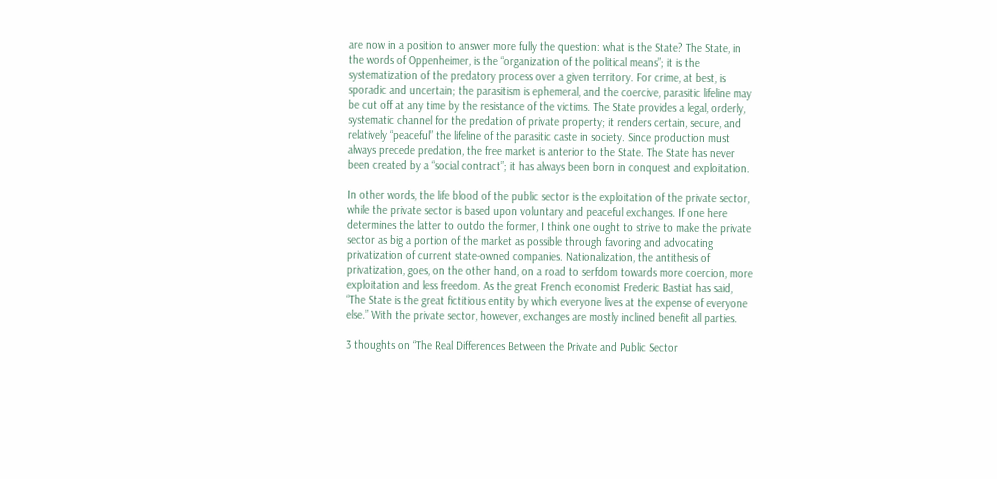are now in a position to answer more fully the question: what is the State? The State, in the words of Oppenheimer, is the “organization of the political means”; it is the systematization of the predatory process over a given territory. For crime, at best, is sporadic and uncertain; the parasitism is ephemeral, and the coercive, parasitic lifeline may be cut off at any time by the resistance of the victims. The State provides a legal, orderly, systematic channel for the predation of private property; it renders certain, secure, and relatively “peaceful” the lifeline of the parasitic caste in society. Since production must always precede predation, the free market is anterior to the State. The State has never been created by a “social contract”; it has always been born in conquest and exploitation.

In other words, the life blood of the public sector is the exploitation of the private sector, while the private sector is based upon voluntary and peaceful exchanges. If one here determines the latter to outdo the former, I think one ought to strive to make the private sector as big a portion of the market as possible through favoring and advocating privatization of current state-owned companies. Nationalization, the antithesis of privatization, goes, on the other hand, on a road to serfdom towards more coercion, more exploitation and less freedom. As the great French economist Frederic Bastiat has said, “The State is the great fictitious entity by which everyone lives at the expense of everyone else.” With the private sector, however, exchanges are mostly inclined benefit all parties.

3 thoughts on “The Real Differences Between the Private and Public Sector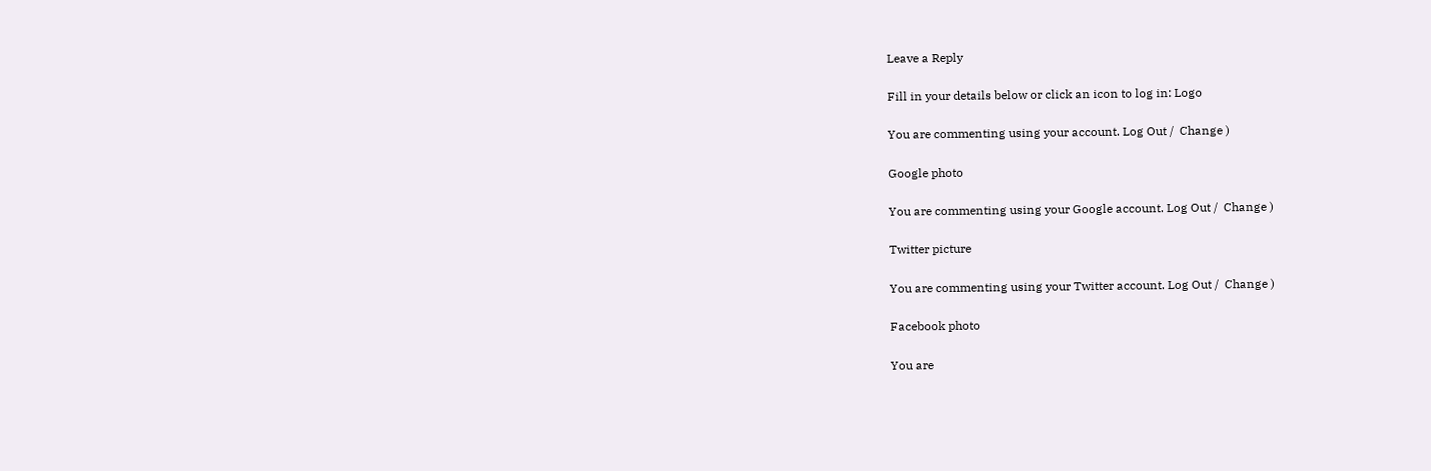Leave a Reply

Fill in your details below or click an icon to log in: Logo

You are commenting using your account. Log Out /  Change )

Google photo

You are commenting using your Google account. Log Out /  Change )

Twitter picture

You are commenting using your Twitter account. Log Out /  Change )

Facebook photo

You are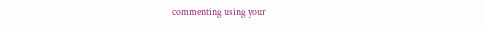commenting using your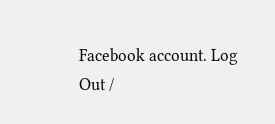Facebook account. Log Out /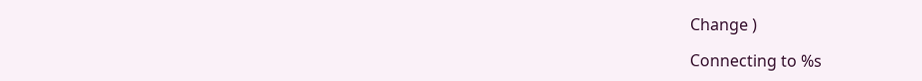Change )

Connecting to %s